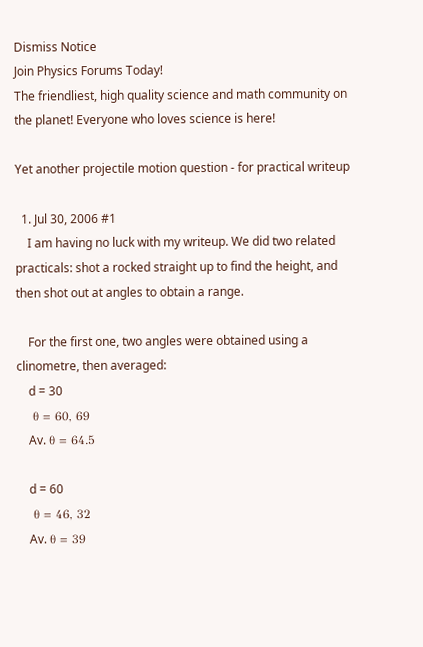Dismiss Notice
Join Physics Forums Today!
The friendliest, high quality science and math community on the planet! Everyone who loves science is here!

Yet another projectile motion question - for practical writeup

  1. Jul 30, 2006 #1
    I am having no luck with my writeup. We did two related practicals: shot a rocked straight up to find the height, and then shot out at angles to obtain a range.

    For the first one, two angles were obtained using a clinometre, then averaged:
    d = 30
    θ = 60, 69
    Av. θ = 64.5

    d = 60
    θ = 46, 32
    Av. θ = 39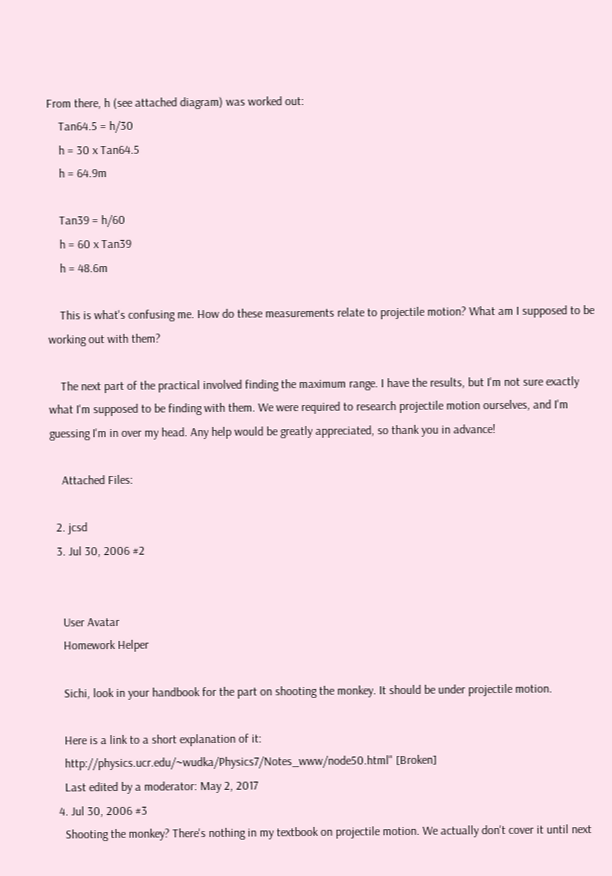From there, h (see attached diagram) was worked out:
    Tan64.5 = h/30
    h = 30 x Tan64.5
    h = 64.9m

    Tan39 = h/60
    h = 60 x Tan39
    h = 48.6m

    This is what's confusing me. How do these measurements relate to projectile motion? What am I supposed to be working out with them?

    The next part of the practical involved finding the maximum range. I have the results, but I'm not sure exactly what I'm supposed to be finding with them. We were required to research projectile motion ourselves, and I'm guessing I'm in over my head. Any help would be greatly appreciated, so thank you in advance!

    Attached Files:

  2. jcsd
  3. Jul 30, 2006 #2


    User Avatar
    Homework Helper

    Sichi, look in your handbook for the part on shooting the monkey. It should be under projectile motion.

    Here is a link to a short explanation of it:
    http://physics.ucr.edu/~wudka/Physics7/Notes_www/node50.html" [Broken]
    Last edited by a moderator: May 2, 2017
  4. Jul 30, 2006 #3
    Shooting the monkey? There's nothing in my textbook on projectile motion. We actually don't cover it until next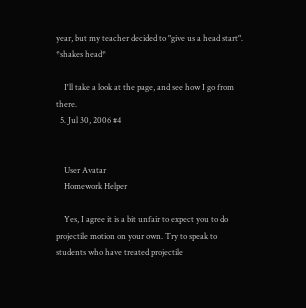year, but my teacher decided to "give us a head start". *shakes head*

    I'll take a look at the page, and see how I go from there.
  5. Jul 30, 2006 #4


    User Avatar
    Homework Helper

    Yes, I agree it is a bit unfair to expect you to do projectile motion on your own. Try to speak to students who have treated projectile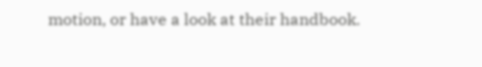motion, or have a look at their handbook.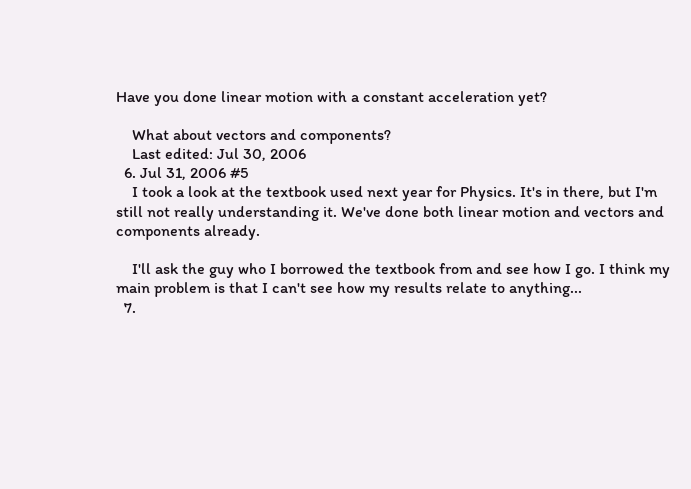Have you done linear motion with a constant acceleration yet?

    What about vectors and components?
    Last edited: Jul 30, 2006
  6. Jul 31, 2006 #5
    I took a look at the textbook used next year for Physics. It's in there, but I'm still not really understanding it. We've done both linear motion and vectors and components already.

    I'll ask the guy who I borrowed the textbook from and see how I go. I think my main problem is that I can't see how my results relate to anything...
  7.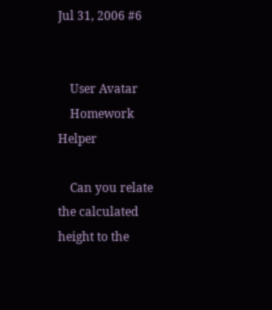Jul 31, 2006 #6


    User Avatar
    Homework Helper

    Can you relate the calculated height to the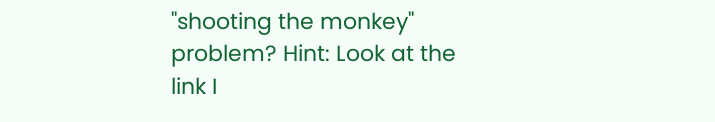"shooting the monkey" problem? Hint: Look at the link I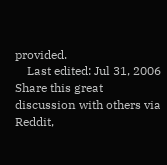provided.
    Last edited: Jul 31, 2006
Share this great discussion with others via Reddit,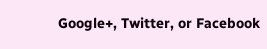Google+, Twitter, or Facebook